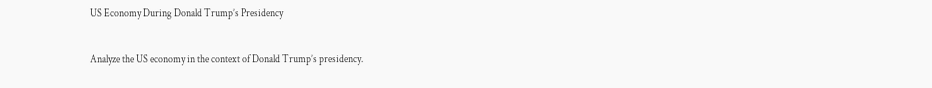US Economy During Donald Trump’s Presidency

Analyze the US economy in the context of Donald Trump’s presidency.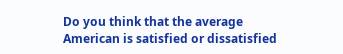Do you think that the average American is satisfied or dissatisfied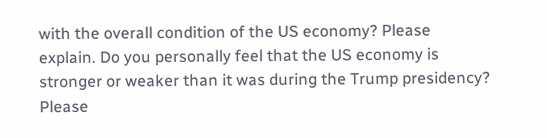with the overall condition of the US economy? Please explain. Do you personally feel that the US economy is stronger or weaker than it was during the Trump presidency? Please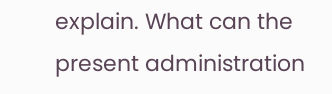explain. What can the present administration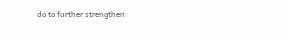do to further strengthen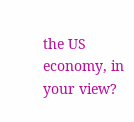the US economy, in your view?